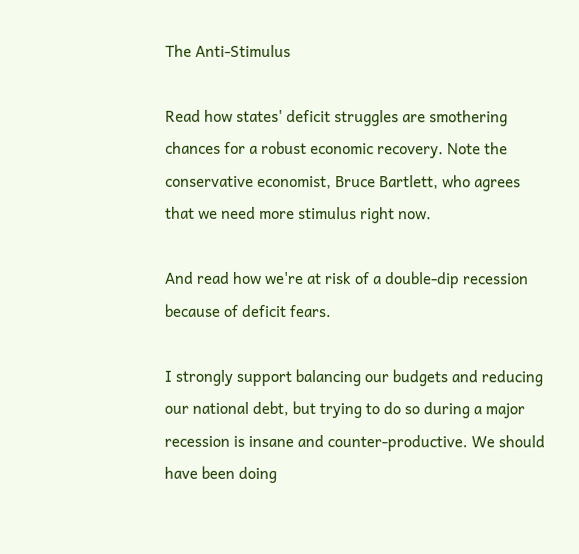The Anti-Stimulus

Read how states' deficit struggles are smothering chances for a robust economic recovery. Note the conservative economist, Bruce Bartlett, who agrees that we need more stimulus right now.

And read how we're at risk of a double-dip recession because of deficit fears.

I strongly support balancing our budgets and reducing our national debt, but trying to do so during a major recession is insane and counter-productive. We should have been doing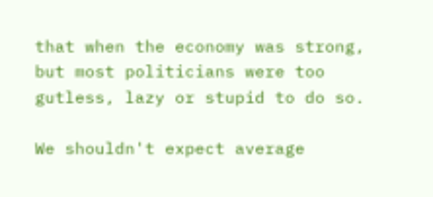that when the economy was strong, but most politicians were too gutless, lazy or stupid to do so.

We shouldn't expect average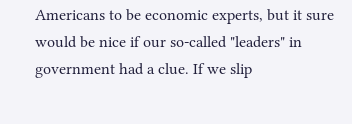Americans to be economic experts, but it sure would be nice if our so-called "leaders" in government had a clue. If we slip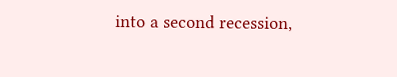into a second recession,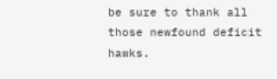be sure to thank all those newfound deficit hawks.